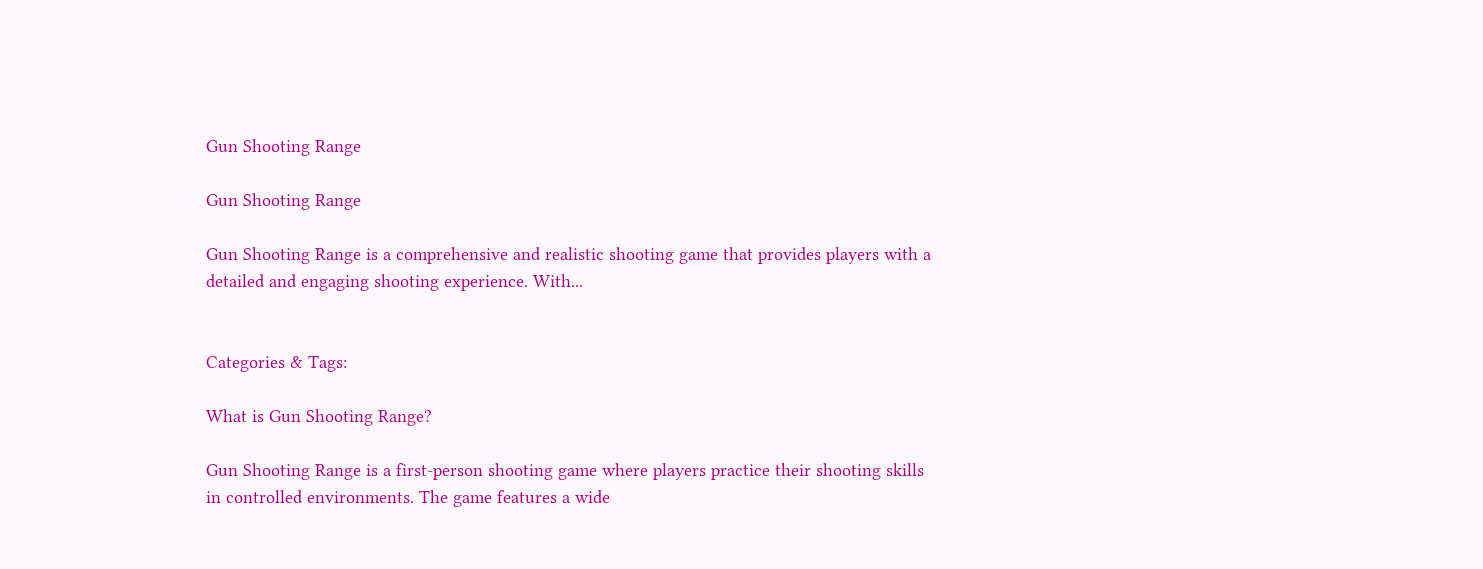Gun Shooting Range

Gun Shooting Range

Gun Shooting Range is a comprehensive and realistic shooting game that provides players with a detailed and engaging shooting experience. With...


Categories & Tags:

What is Gun Shooting Range?

Gun Shooting Range is a first-person shooting game where players practice their shooting skills in controlled environments. The game features a wide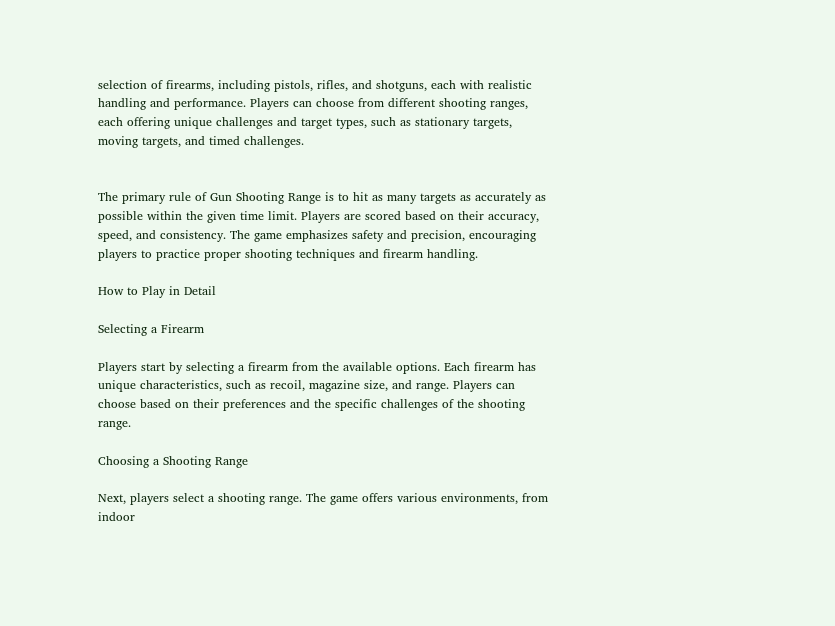selection of firearms, including pistols, rifles, and shotguns, each with realistic handling and performance. Players can choose from different shooting ranges, each offering unique challenges and target types, such as stationary targets, moving targets, and timed challenges.


The primary rule of Gun Shooting Range is to hit as many targets as accurately as possible within the given time limit. Players are scored based on their accuracy, speed, and consistency. The game emphasizes safety and precision, encouraging players to practice proper shooting techniques and firearm handling.

How to Play in Detail

Selecting a Firearm

Players start by selecting a firearm from the available options. Each firearm has unique characteristics, such as recoil, magazine size, and range. Players can choose based on their preferences and the specific challenges of the shooting range.

Choosing a Shooting Range

Next, players select a shooting range. The game offers various environments, from indoor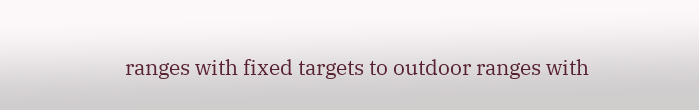ranges with fixed targets to outdoor ranges with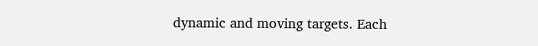dynamic and moving targets. Each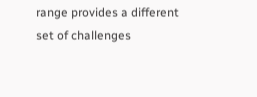range provides a different set of challenges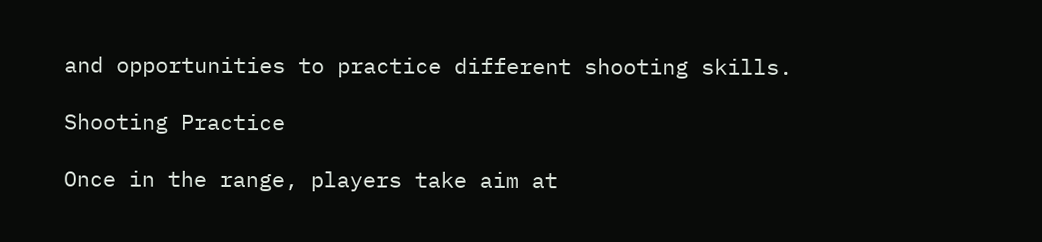and opportunities to practice different shooting skills.

Shooting Practice

Once in the range, players take aim at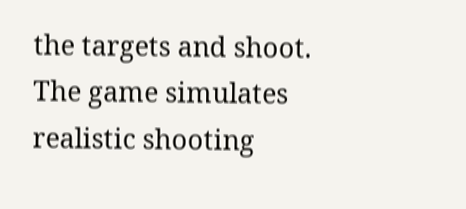the targets and shoot. The game simulates realistic shooting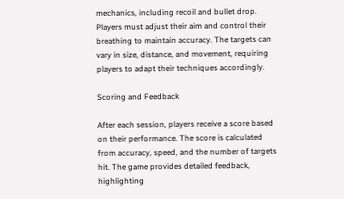mechanics, including recoil and bullet drop. Players must adjust their aim and control their breathing to maintain accuracy. The targets can vary in size, distance, and movement, requiring players to adapt their techniques accordingly.

Scoring and Feedback

After each session, players receive a score based on their performance. The score is calculated from accuracy, speed, and the number of targets hit. The game provides detailed feedback, highlighting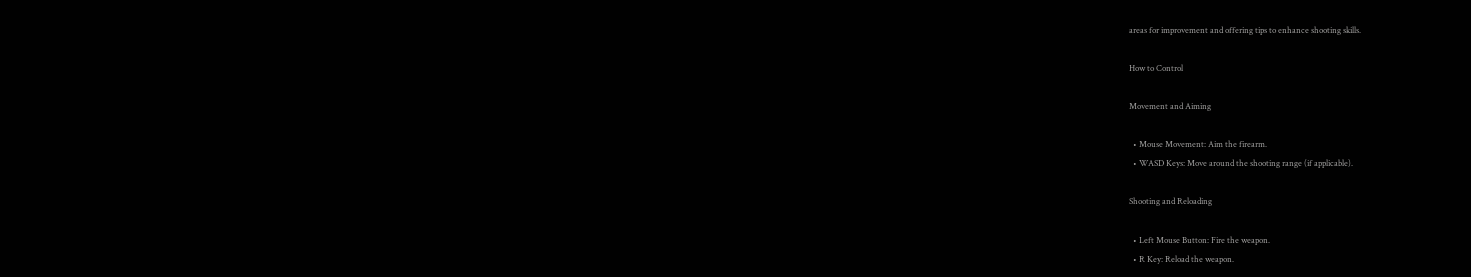areas for improvement and offering tips to enhance shooting skills.

How to Control

Movement and Aiming

  • Mouse Movement: Aim the firearm.
  • WASD Keys: Move around the shooting range (if applicable).

Shooting and Reloading

  • Left Mouse Button: Fire the weapon.
  • R Key: Reload the weapon.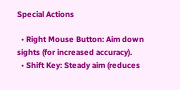Special Actions

  • Right Mouse Button: Aim down sights (for increased accuracy).
  • Shift Key: Steady aim (reduces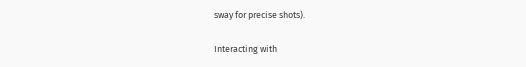sway for precise shots).

Interacting with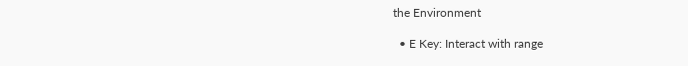the Environment

  • E Key: Interact with range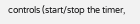controls (start/stop the timer,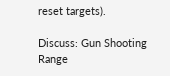reset targets).

Discuss: Gun Shooting Range